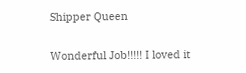Shipper Queen

Wonderful Job!!!!! I loved it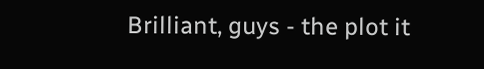Brilliant, guys - the plot it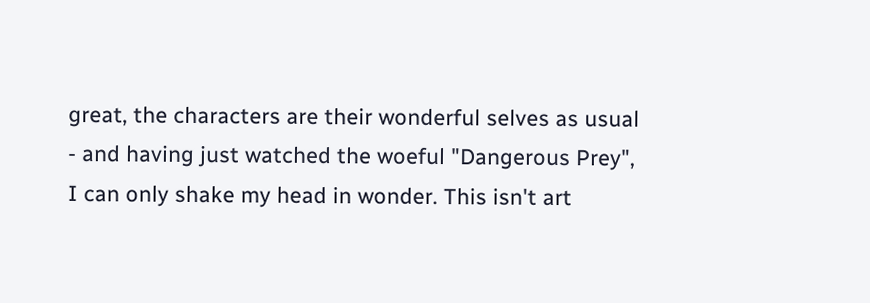great, the characters are their wonderful selves as usual - and having just watched the woeful "Dangerous Prey", I can only shake my head in wonder. This isn't art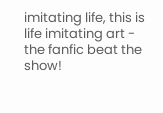imitating life, this is life imitating art - the fanfic beat the show!